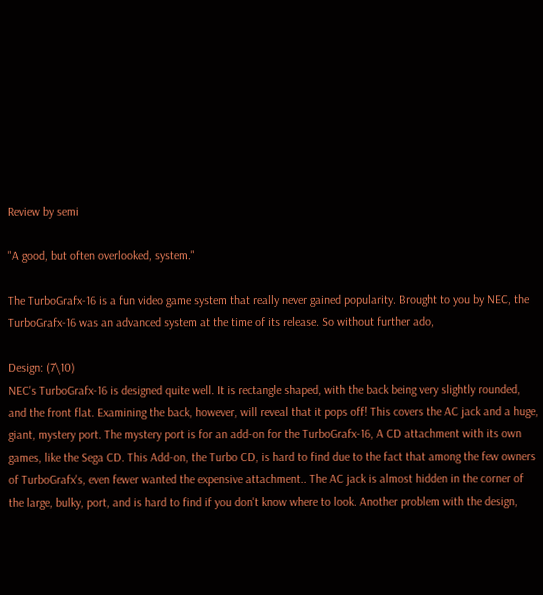Review by semi

"A good, but often overlooked, system."

The TurboGrafx-16 is a fun video game system that really never gained popularity. Brought to you by NEC, the TurboGrafx-16 was an advanced system at the time of its release. So without further ado,

Design: (7\10)
NEC's TurboGrafx-16 is designed quite well. It is rectangle shaped, with the back being very slightly rounded, and the front flat. Examining the back, however, will reveal that it pops off! This covers the AC jack and a huge, giant, mystery port. The mystery port is for an add-on for the TurboGrafx-16, A CD attachment with its own games, like the Sega CD. This Add-on, the Turbo CD, is hard to find due to the fact that among the few owners of TurboGrafx's, even fewer wanted the expensive attachment.. The AC jack is almost hidden in the corner of the large, bulky, port, and is hard to find if you don't know where to look. Another problem with the design,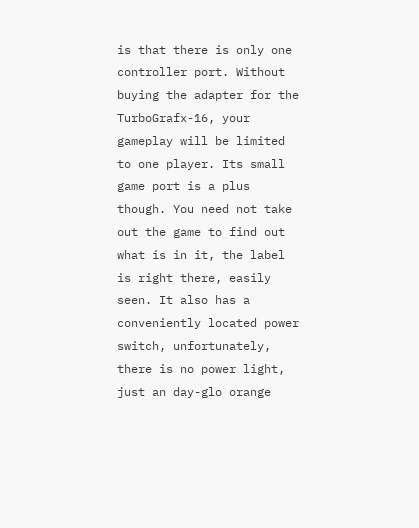is that there is only one controller port. Without buying the adapter for the TurboGrafx-16, your gameplay will be limited to one player. Its small game port is a plus though. You need not take out the game to find out what is in it, the label is right there, easily seen. It also has a conveniently located power switch, unfortunately, there is no power light, just an day-glo orange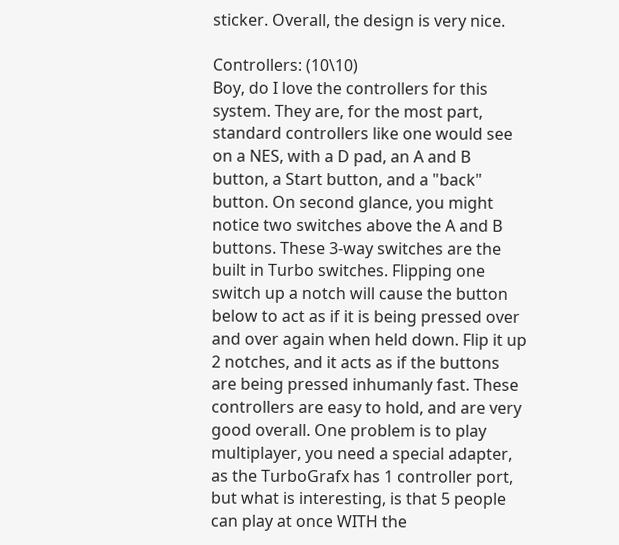sticker. Overall, the design is very nice.

Controllers: (10\10)
Boy, do I love the controllers for this system. They are, for the most part, standard controllers like one would see on a NES, with a D pad, an A and B button, a Start button, and a "back" button. On second glance, you might notice two switches above the A and B buttons. These 3-way switches are the built in Turbo switches. Flipping one switch up a notch will cause the button below to act as if it is being pressed over and over again when held down. Flip it up 2 notches, and it acts as if the buttons are being pressed inhumanly fast. These controllers are easy to hold, and are very good overall. One problem is to play multiplayer, you need a special adapter, as the TurboGrafx has 1 controller port, but what is interesting, is that 5 people can play at once WITH the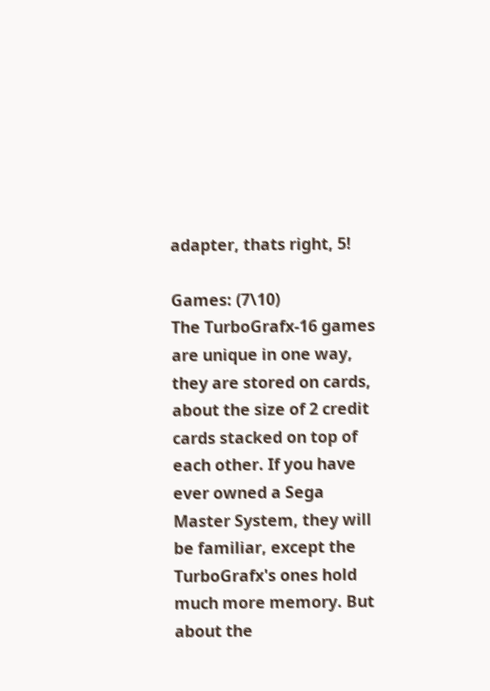adapter, thats right, 5!

Games: (7\10)
The TurboGrafx-16 games are unique in one way, they are stored on cards, about the size of 2 credit cards stacked on top of each other. If you have ever owned a Sega Master System, they will be familiar, except the TurboGrafx's ones hold much more memory. But about the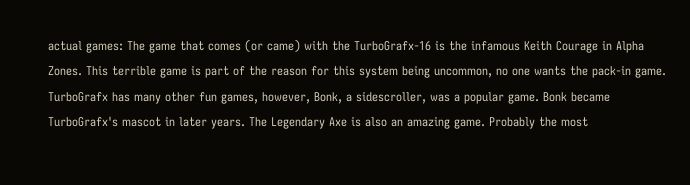actual games: The game that comes (or came) with the TurboGrafx-16 is the infamous Keith Courage in Alpha Zones. This terrible game is part of the reason for this system being uncommon, no one wants the pack-in game. TurboGrafx has many other fun games, however, Bonk, a sidescroller, was a popular game. Bonk became TurboGrafx's mascot in later years. The Legendary Axe is also an amazing game. Probably the most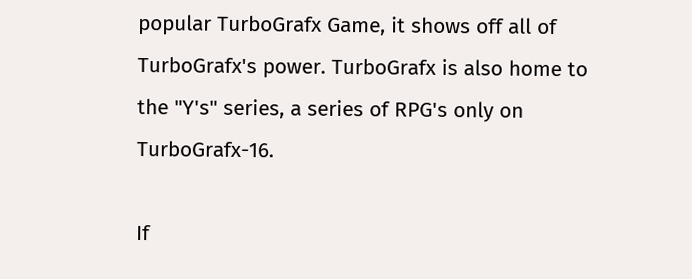popular TurboGrafx Game, it shows off all of TurboGrafx's power. TurboGrafx is also home to the "Y's" series, a series of RPG's only on TurboGrafx-16.

If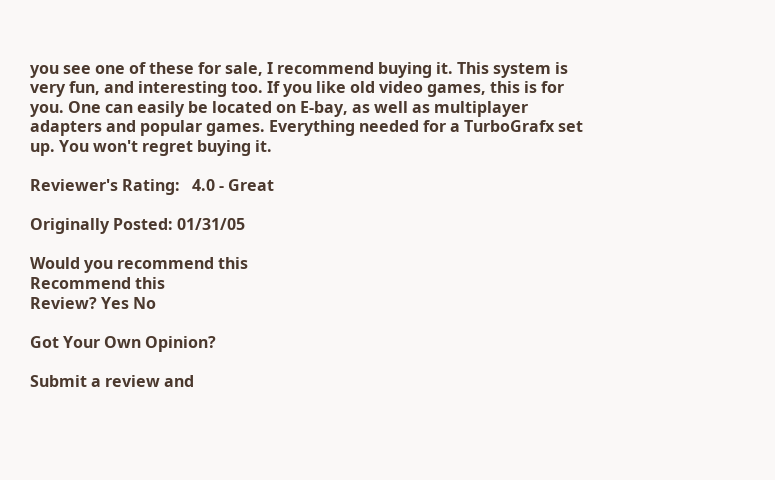you see one of these for sale, I recommend buying it. This system is very fun, and interesting too. If you like old video games, this is for you. One can easily be located on E-bay, as well as multiplayer adapters and popular games. Everything needed for a TurboGrafx set up. You won't regret buying it.

Reviewer's Rating:   4.0 - Great

Originally Posted: 01/31/05

Would you recommend this
Recommend this
Review? Yes No

Got Your Own Opinion?

Submit a review and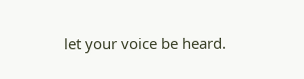let your voice be heard.